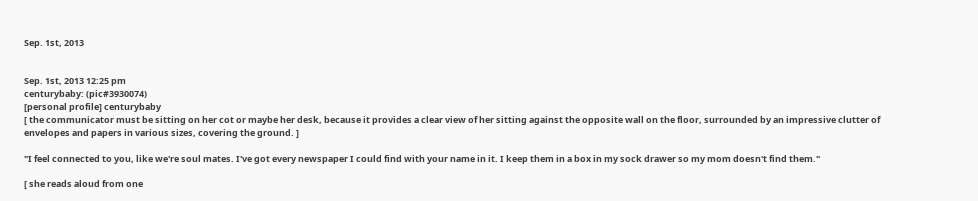Sep. 1st, 2013


Sep. 1st, 2013 12:25 pm
centurybaby: (pic#3930074)
[personal profile] centurybaby
[ the communicator must be sitting on her cot or maybe her desk, because it provides a clear view of her sitting against the opposite wall on the floor, surrounded by an impressive clutter of envelopes and papers in various sizes, covering the ground. ]

"I feel connected to you, like we're soul mates. I've got every newspaper I could find with your name in it. I keep them in a box in my sock drawer so my mom doesn't find them."

[ she reads aloud from one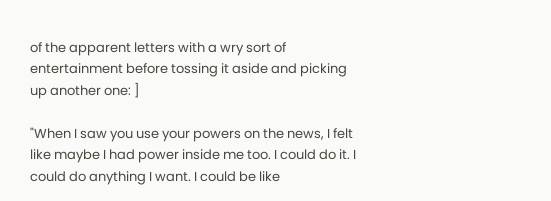of the apparent letters with a wry sort of entertainment before tossing it aside and picking up another one: ]

"When I saw you use your powers on the news, I felt like maybe I had power inside me too. I could do it. I could do anything I want. I could be like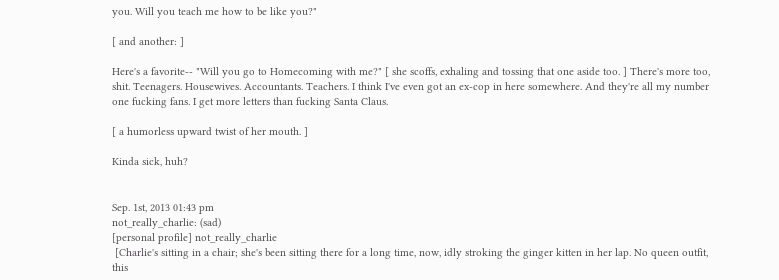you. Will you teach me how to be like you?"

[ and another: ]

Here's a favorite-- "Will you go to Homecoming with me?" [ she scoffs, exhaling and tossing that one aside too. ] There's more too, shit. Teenagers. Housewives. Accountants. Teachers. I think I've even got an ex-cop in here somewhere. And they're all my number one fucking fans. I get more letters than fucking Santa Claus.

[ a humorless upward twist of her mouth. ]

Kinda sick, huh?


Sep. 1st, 2013 01:43 pm
not_really_charlie: (sad)
[personal profile] not_really_charlie
 [Charlie's sitting in a chair; she's been sitting there for a long time, now, idly stroking the ginger kitten in her lap. No queen outfit, this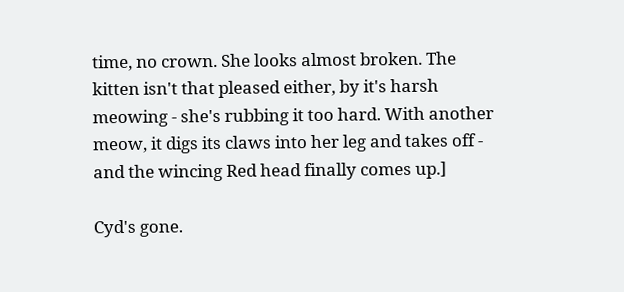time, no crown. She looks almost broken. The kitten isn't that pleased either, by it's harsh meowing - she's rubbing it too hard. With another meow, it digs its claws into her leg and takes off - and the wincing Red head finally comes up.]

Cyd's gone.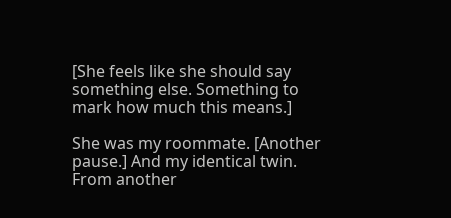[She feels like she should say something else. Something to mark how much this means.]

She was my roommate. [Another pause.] And my identical twin. From another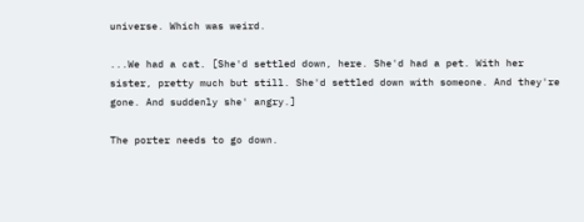universe. Which was weird.

...We had a cat. [She'd settled down, here. She'd had a pet. With her sister, pretty much but still. She'd settled down with someone. And they're gone. And suddenly she' angry.]

The porter needs to go down.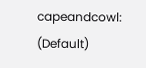capeandcowl: (Default)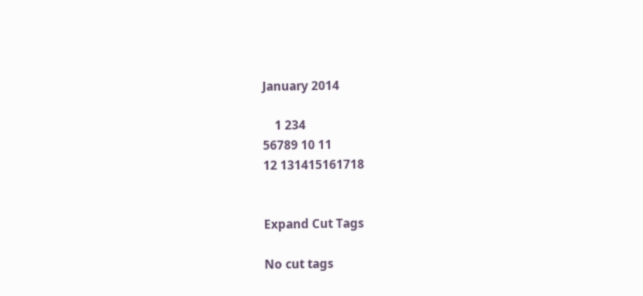January 2014

    1 234
56789 10 11
12 131415161718


Expand Cut Tags

No cut tags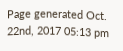Page generated Oct. 22nd, 2017 05:13 pm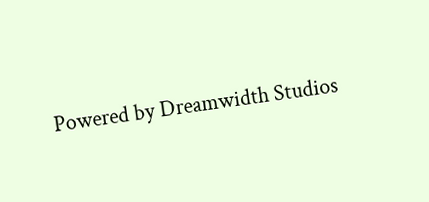Powered by Dreamwidth Studios